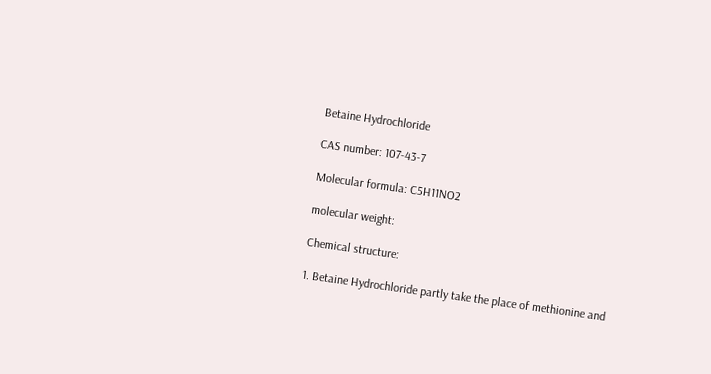Betaine Hydrochloride

CAS number: 107-43-7

Molecular formula: C5H11NO2

molecular weight:

Chemical structure:

1. Betaine Hydrochloride partly take the place of methionine and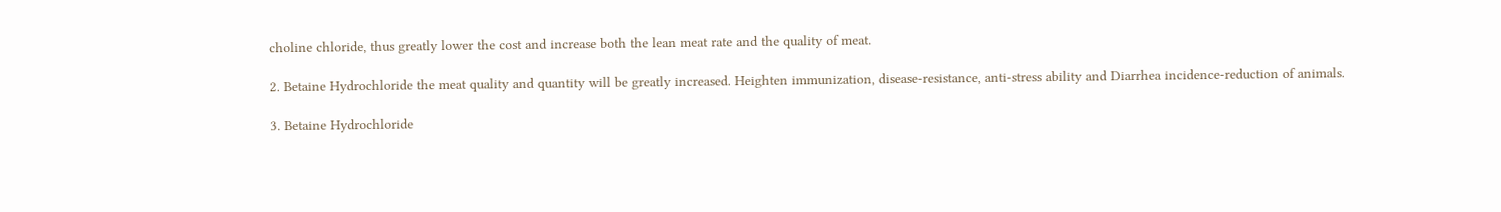choline chloride, thus greatly lower the cost and increase both the lean meat rate and the quality of meat.

2. Betaine Hydrochloride the meat quality and quantity will be greatly increased. Heighten immunization, disease-resistance, anti-stress ability and Diarrhea incidence-reduction of animals.

3. Betaine Hydrochloride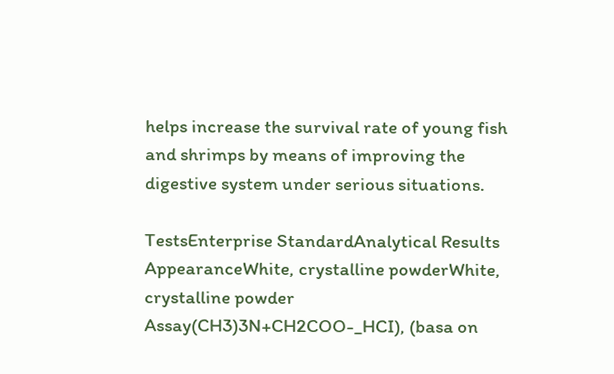helps increase the survival rate of young fish and shrimps by means of improving the digestive system under serious situations.

TestsEnterprise StandardAnalytical Results
AppearanceWhite, crystalline powderWhite, crystalline powder
Assay(CH3)3N+CH2COO-_HCI), (basa on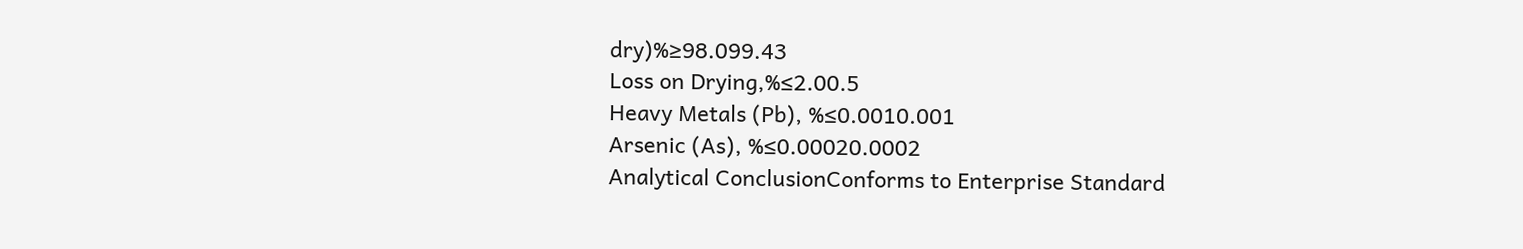dry)%≥98.099.43
Loss on Drying,%≤2.00.5
Heavy Metals (Pb), %≤0.0010.001
Arsenic (As), %≤0.00020.0002
Analytical ConclusionConforms to Enterprise Standard